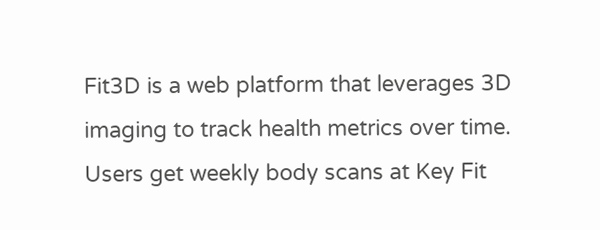Fit3D is a web platform that leverages 3D imaging to track health metrics over time. Users get weekly body scans at Key Fit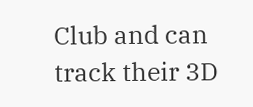Club and can track their 3D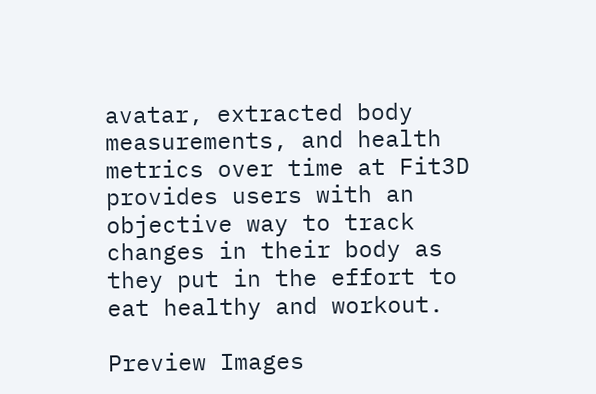avatar, extracted body measurements, and health metrics over time at Fit3D provides users with an objective way to track changes in their body as they put in the effort to eat healthy and workout.

Preview Images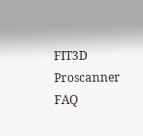FIT3D Proscanner FAQ